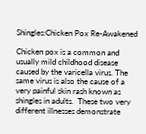Shingles:Chicken Pox Re-Awakened

Chicken pox is a common and usually mild childhood disease caused by the varicella virus. The  same virus is also the cause of a very painful skin rash known as shingles in adults.  These two very different illnesses demonstrate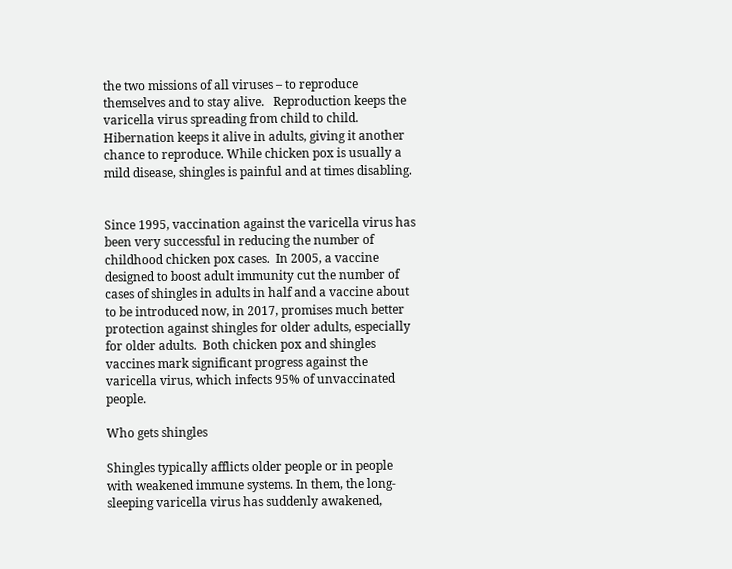the two missions of all viruses – to reproduce themselves and to stay alive.   Reproduction keeps the varicella virus spreading from child to child. Hibernation keeps it alive in adults, giving it another chance to reproduce. While chicken pox is usually a mild disease, shingles is painful and at times disabling.


Since 1995, vaccination against the varicella virus has been very successful in reducing the number of childhood chicken pox cases.  In 2005, a vaccine designed to boost adult immunity cut the number of cases of shingles in adults in half and a vaccine about to be introduced now, in 2017, promises much better protection against shingles for older adults, especially for older adults.  Both chicken pox and shingles vaccines mark significant progress against the varicella virus, which infects 95% of unvaccinated people.

Who gets shingles

Shingles typically afflicts older people or in people with weakened immune systems. In them, the long-sleeping varicella virus has suddenly awakened,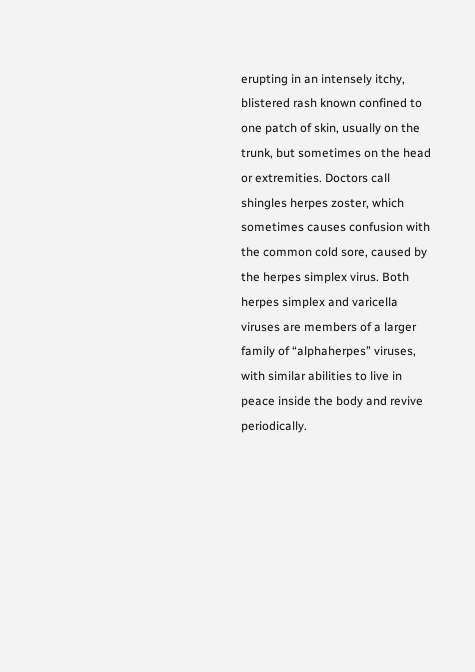erupting in an intensely itchy, blistered rash known confined to one patch of skin, usually on the trunk, but sometimes on the head or extremities. Doctors call shingles herpes zoster, which sometimes causes confusion with the common cold sore, caused by the herpes simplex virus. Both herpes simplex and varicella viruses are members of a larger family of “alphaherpes” viruses, with similar abilities to live in peace inside the body and revive periodically.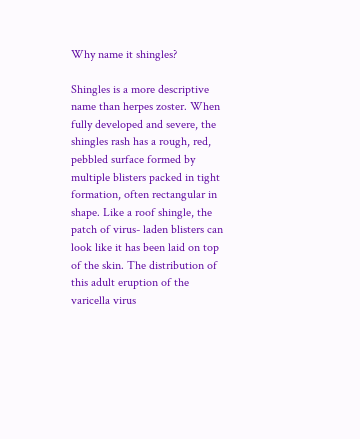Why name it shingles?

Shingles is a more descriptive name than herpes zoster. When fully developed and severe, the shingles rash has a rough, red, pebbled surface formed by multiple blisters packed in tight formation, often rectangular in shape. Like a roof shingle, the patch of virus- laden blisters can look like it has been laid on top of the skin. The distribution of this adult eruption of the varicella virus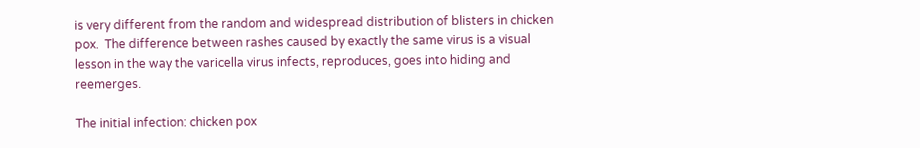is very different from the random and widespread distribution of blisters in chicken pox.  The difference between rashes caused by exactly the same virus is a visual lesson in the way the varicella virus infects, reproduces, goes into hiding and reemerges.

The initial infection: chicken pox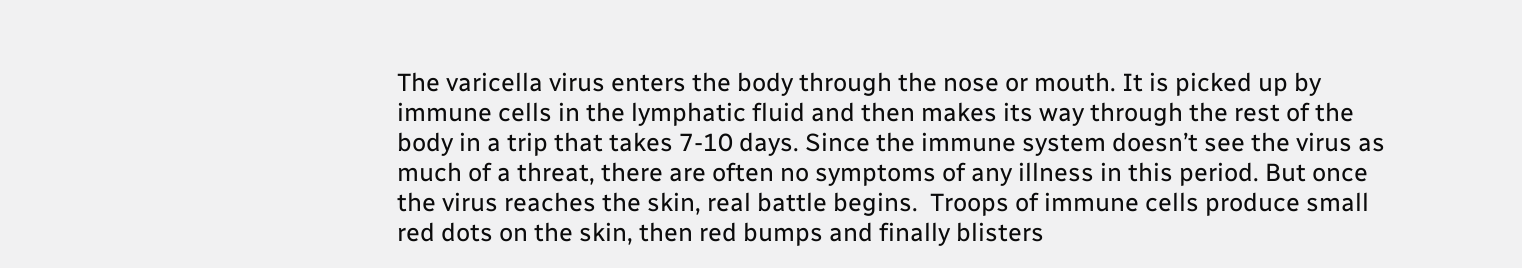The varicella virus enters the body through the nose or mouth. It is picked up by immune cells in the lymphatic fluid and then makes its way through the rest of the body in a trip that takes 7-10 days. Since the immune system doesn’t see the virus as much of a threat, there are often no symptoms of any illness in this period. But once the virus reaches the skin, real battle begins.  Troops of immune cells produce small red dots on the skin, then red bumps and finally blisters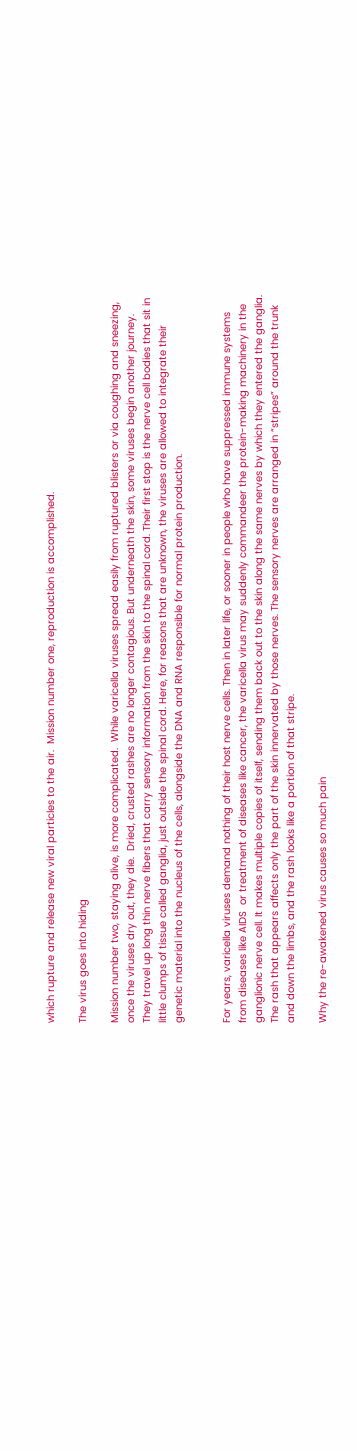which rupture and release new viral particles to the air.  Mission number one, reproduction is accomplished.

The virus goes into hiding

Mission number two, staying alive, is more complicated.  While varicella viruses spread easily from ruptured blisters or via coughing and sneezing, once the viruses dry out, they die.  Dried, crusted rashes are no longer contagious. But underneath the skin, some viruses begin another journey. They travel up long thin nerve fibers that carry sensory information from the skin to the spinal cord. Their first stop is the nerve cell bodies that sit in little clumps of tissue called ganglia, just outside the spinal cord. Here, for reasons that are unknown, the viruses are allowed to integrate their genetic material into the nucleus of the cells, alongside the DNA and RNA responsible for normal protein production.


For years, varicella viruses demand nothing of their host nerve cells. Then in later life, or sooner in people who have suppressed immune systems from diseases like AIDS  or treatment of diseases like cancer, the varicella virus may suddenly commandeer the protein-making machinery in the  ganglionic nerve cell. It makes multiple copies of itself, sending them back out to the skin along the same nerves by which they entered the ganglia.  The rash that appears affects only the part of the skin innervated by those nerves. The sensory nerves are arranged in “stripes” around the trunk and down the limbs, and the rash looks like a portion of that stripe.

Why the re-awakened virus causes so much pain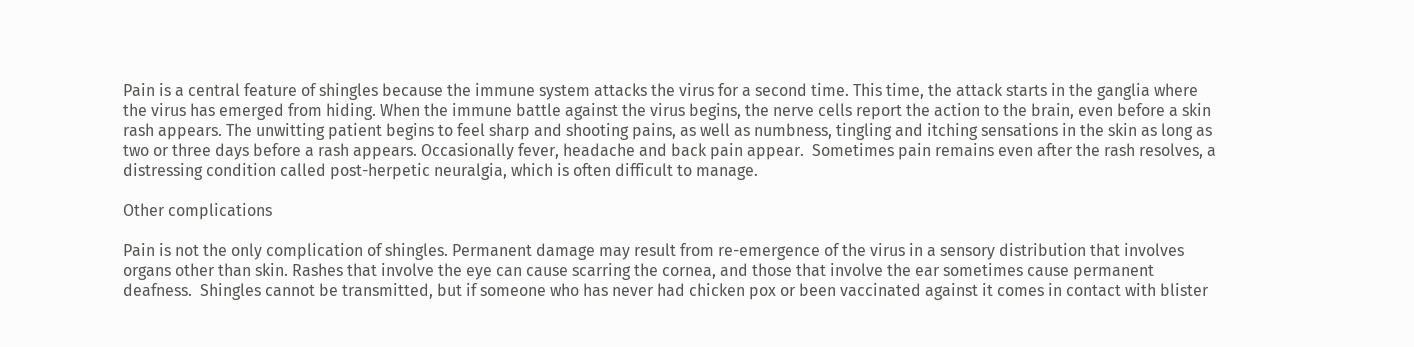Pain is a central feature of shingles because the immune system attacks the virus for a second time. This time, the attack starts in the ganglia where the virus has emerged from hiding. When the immune battle against the virus begins, the nerve cells report the action to the brain, even before a skin rash appears. The unwitting patient begins to feel sharp and shooting pains, as well as numbness, tingling and itching sensations in the skin as long as two or three days before a rash appears. Occasionally fever, headache and back pain appear.  Sometimes pain remains even after the rash resolves, a distressing condition called post-herpetic neuralgia, which is often difficult to manage.

Other complications

Pain is not the only complication of shingles. Permanent damage may result from re-emergence of the virus in a sensory distribution that involves organs other than skin. Rashes that involve the eye can cause scarring the cornea, and those that involve the ear sometimes cause permanent deafness.  Shingles cannot be transmitted, but if someone who has never had chicken pox or been vaccinated against it comes in contact with blister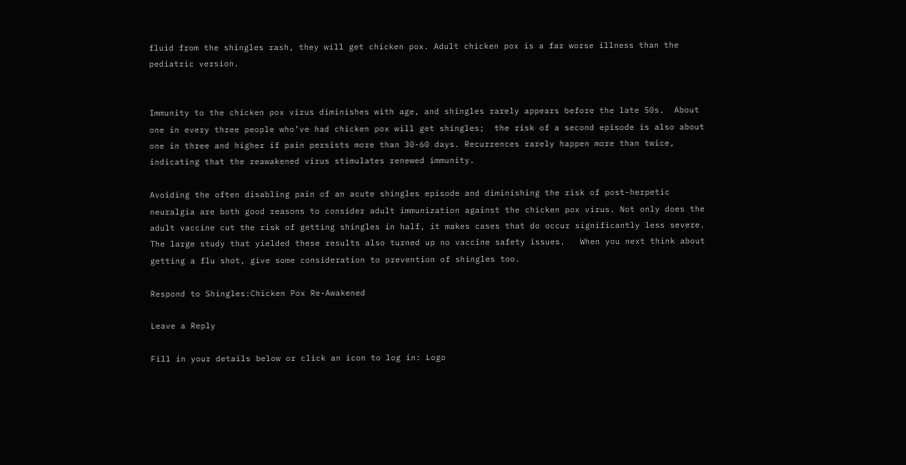fluid from the shingles rash, they will get chicken pox. Adult chicken pox is a far worse illness than the pediatric version.


Immunity to the chicken pox virus diminishes with age, and shingles rarely appears before the late 50s.  About one in every three people who’ve had chicken pox will get shingles;  the risk of a second episode is also about one in three and higher if pain persists more than 30-60 days. Recurrences rarely happen more than twice, indicating that the reawakened virus stimulates renewed immunity.

Avoiding the often disabling pain of an acute shingles episode and diminishing the risk of post-herpetic neuralgia are both good reasons to consider adult immunization against the chicken pox virus. Not only does the adult vaccine cut the risk of getting shingles in half, it makes cases that do occur significantly less severe. The large study that yielded these results also turned up no vaccine safety issues.   When you next think about getting a flu shot, give some consideration to prevention of shingles too.

Respond to Shingles:Chicken Pox Re-Awakened

Leave a Reply

Fill in your details below or click an icon to log in: Logo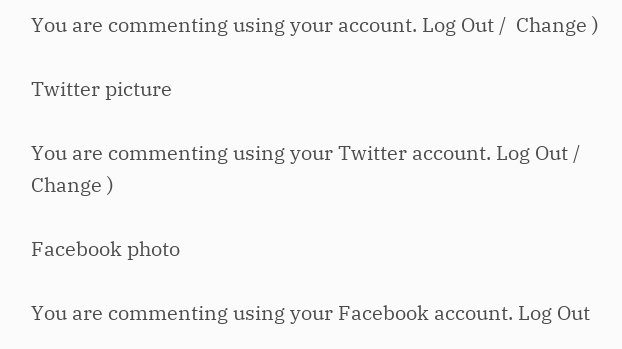You are commenting using your account. Log Out /  Change )

Twitter picture

You are commenting using your Twitter account. Log Out /  Change )

Facebook photo

You are commenting using your Facebook account. Log Out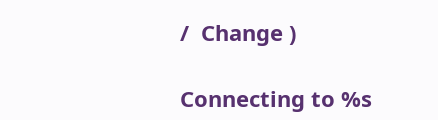/  Change )

Connecting to %s